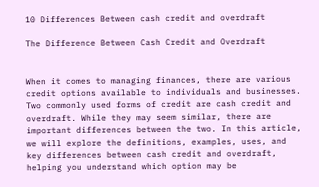10 Differences Between cash credit and overdraft

The Difference Between Cash Credit and Overdraft


When it comes to managing finances, there are various credit options available to individuals and businesses. Two commonly used forms of credit are cash credit and overdraft. While they may seem similar, there are important differences between the two. In this article, we will explore the definitions, examples, uses, and key differences between cash credit and overdraft, helping you understand which option may be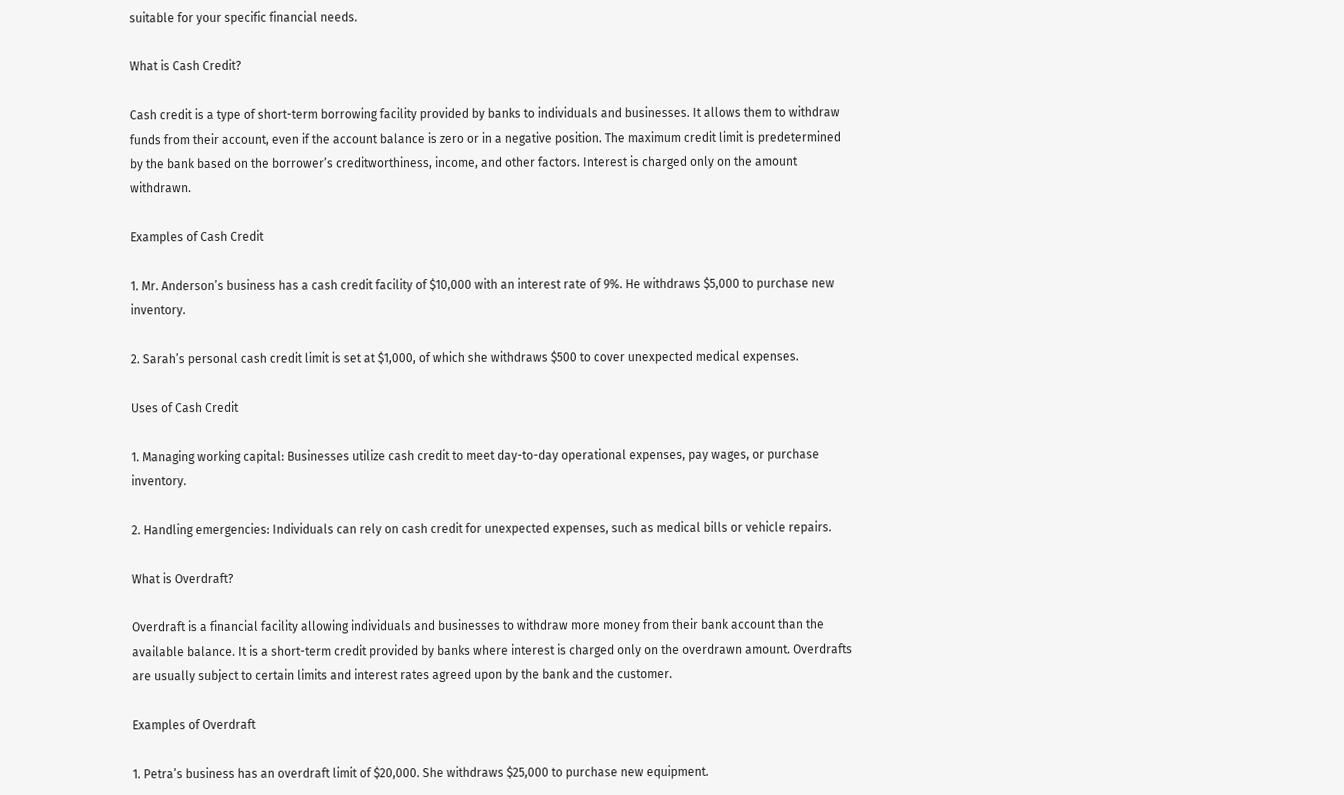suitable for your specific financial needs.

What is Cash Credit?

Cash credit is a type of short-term borrowing facility provided by banks to individuals and businesses. It allows them to withdraw funds from their account, even if the account balance is zero or in a negative position. The maximum credit limit is predetermined by the bank based on the borrower’s creditworthiness, income, and other factors. Interest is charged only on the amount withdrawn.

Examples of Cash Credit

1. Mr. Anderson’s business has a cash credit facility of $10,000 with an interest rate of 9%. He withdraws $5,000 to purchase new inventory.

2. Sarah’s personal cash credit limit is set at $1,000, of which she withdraws $500 to cover unexpected medical expenses.

Uses of Cash Credit

1. Managing working capital: Businesses utilize cash credit to meet day-to-day operational expenses, pay wages, or purchase inventory.

2. Handling emergencies: Individuals can rely on cash credit for unexpected expenses, such as medical bills or vehicle repairs.

What is Overdraft?

Overdraft is a financial facility allowing individuals and businesses to withdraw more money from their bank account than the available balance. It is a short-term credit provided by banks where interest is charged only on the overdrawn amount. Overdrafts are usually subject to certain limits and interest rates agreed upon by the bank and the customer.

Examples of Overdraft

1. Petra’s business has an overdraft limit of $20,000. She withdraws $25,000 to purchase new equipment.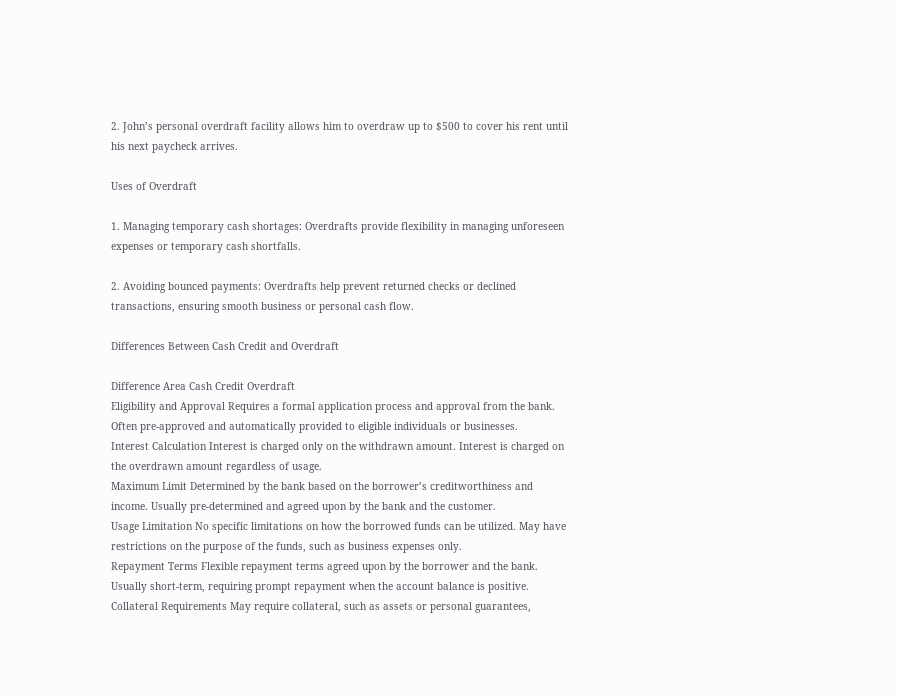2. John’s personal overdraft facility allows him to overdraw up to $500 to cover his rent until his next paycheck arrives.

Uses of Overdraft

1. Managing temporary cash shortages: Overdrafts provide flexibility in managing unforeseen expenses or temporary cash shortfalls.

2. Avoiding bounced payments: Overdrafts help prevent returned checks or declined transactions, ensuring smooth business or personal cash flow.

Differences Between Cash Credit and Overdraft

Difference Area Cash Credit Overdraft
Eligibility and Approval Requires a formal application process and approval from the bank. Often pre-approved and automatically provided to eligible individuals or businesses.
Interest Calculation Interest is charged only on the withdrawn amount. Interest is charged on the overdrawn amount regardless of usage.
Maximum Limit Determined by the bank based on the borrower’s creditworthiness and income. Usually pre-determined and agreed upon by the bank and the customer.
Usage Limitation No specific limitations on how the borrowed funds can be utilized. May have restrictions on the purpose of the funds, such as business expenses only.
Repayment Terms Flexible repayment terms agreed upon by the borrower and the bank. Usually short-term, requiring prompt repayment when the account balance is positive.
Collateral Requirements May require collateral, such as assets or personal guarantees,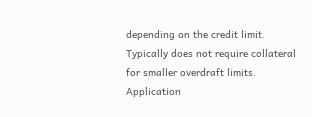depending on the credit limit. Typically does not require collateral for smaller overdraft limits.
Application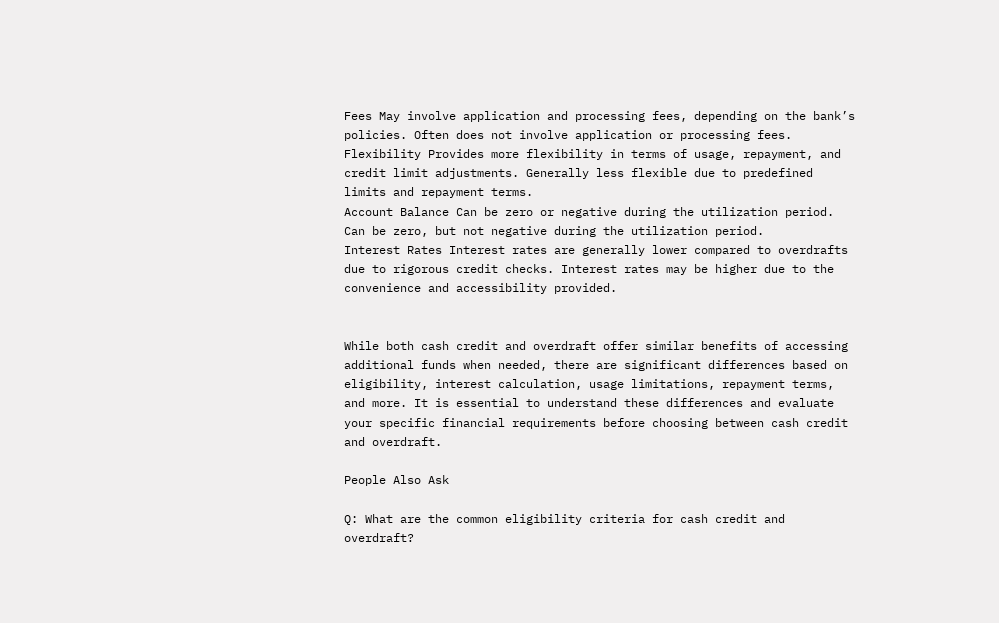Fees May involve application and processing fees, depending on the bank’s policies. Often does not involve application or processing fees.
Flexibility Provides more flexibility in terms of usage, repayment, and credit limit adjustments. Generally less flexible due to predefined limits and repayment terms.
Account Balance Can be zero or negative during the utilization period. Can be zero, but not negative during the utilization period.
Interest Rates Interest rates are generally lower compared to overdrafts due to rigorous credit checks. Interest rates may be higher due to the convenience and accessibility provided.


While both cash credit and overdraft offer similar benefits of accessing additional funds when needed, there are significant differences based on eligibility, interest calculation, usage limitations, repayment terms, and more. It is essential to understand these differences and evaluate your specific financial requirements before choosing between cash credit and overdraft.

People Also Ask

Q: What are the common eligibility criteria for cash credit and overdraft?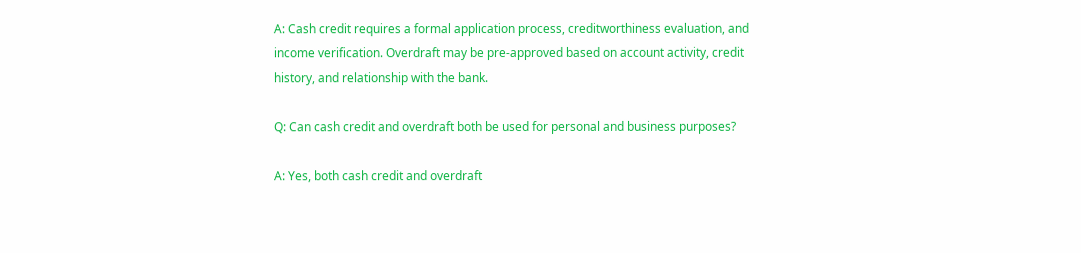A: Cash credit requires a formal application process, creditworthiness evaluation, and income verification. Overdraft may be pre-approved based on account activity, credit history, and relationship with the bank.

Q: Can cash credit and overdraft both be used for personal and business purposes?

A: Yes, both cash credit and overdraft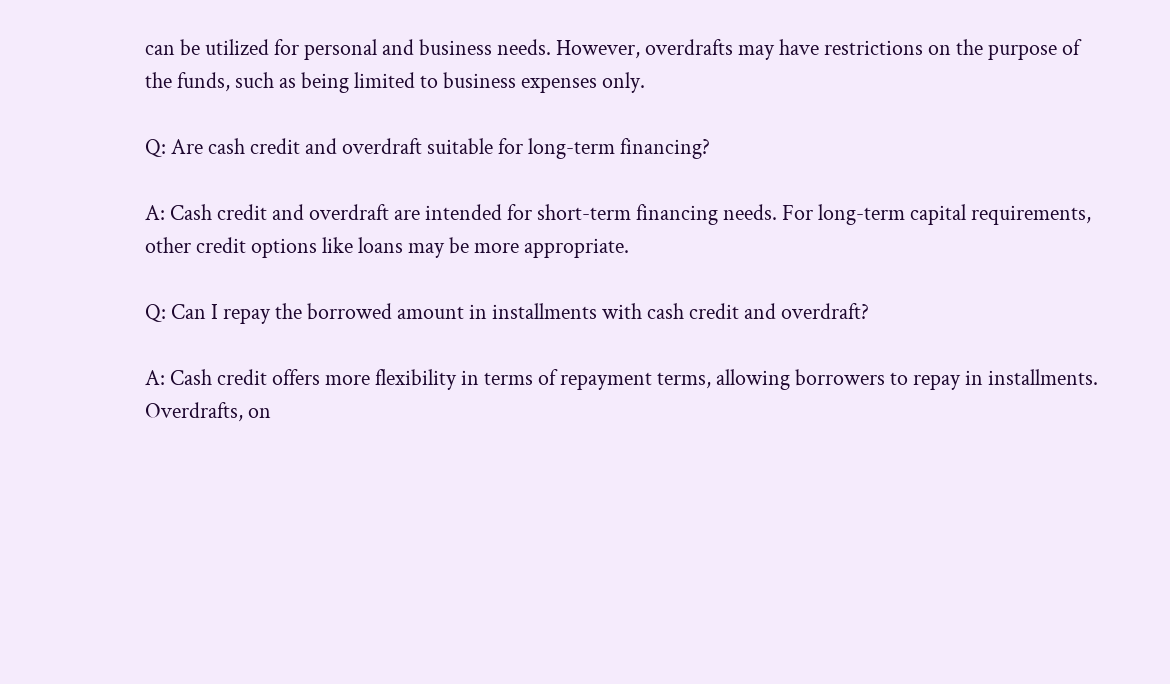can be utilized for personal and business needs. However, overdrafts may have restrictions on the purpose of the funds, such as being limited to business expenses only.

Q: Are cash credit and overdraft suitable for long-term financing?

A: Cash credit and overdraft are intended for short-term financing needs. For long-term capital requirements, other credit options like loans may be more appropriate.

Q: Can I repay the borrowed amount in installments with cash credit and overdraft?

A: Cash credit offers more flexibility in terms of repayment terms, allowing borrowers to repay in installments. Overdrafts, on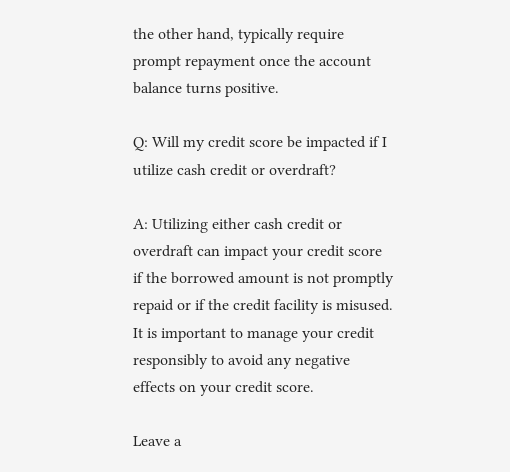the other hand, typically require prompt repayment once the account balance turns positive.

Q: Will my credit score be impacted if I utilize cash credit or overdraft?

A: Utilizing either cash credit or overdraft can impact your credit score if the borrowed amount is not promptly repaid or if the credit facility is misused. It is important to manage your credit responsibly to avoid any negative effects on your credit score.

Leave a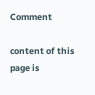Comment

content of this page is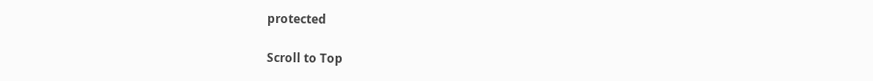protected

Scroll to Top